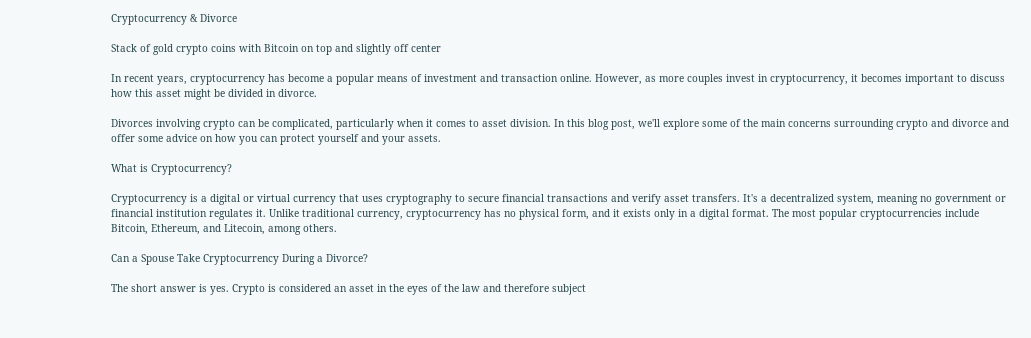Cryptocurrency & Divorce

Stack of gold crypto coins with Bitcoin on top and slightly off center

In recent years, cryptocurrency has become a popular means of investment and transaction online. However, as more couples invest in cryptocurrency, it becomes important to discuss how this asset might be divided in divorce.

Divorces involving crypto can be complicated, particularly when it comes to asset division. In this blog post, we'll explore some of the main concerns surrounding crypto and divorce and offer some advice on how you can protect yourself and your assets.

What is Cryptocurrency?

Cryptocurrency is a digital or virtual currency that uses cryptography to secure financial transactions and verify asset transfers. It's a decentralized system, meaning no government or financial institution regulates it. Unlike traditional currency, cryptocurrency has no physical form, and it exists only in a digital format. The most popular cryptocurrencies include Bitcoin, Ethereum, and Litecoin, among others.

Can a Spouse Take Cryptocurrency During a Divorce?

The short answer is yes. Crypto is considered an asset in the eyes of the law and therefore subject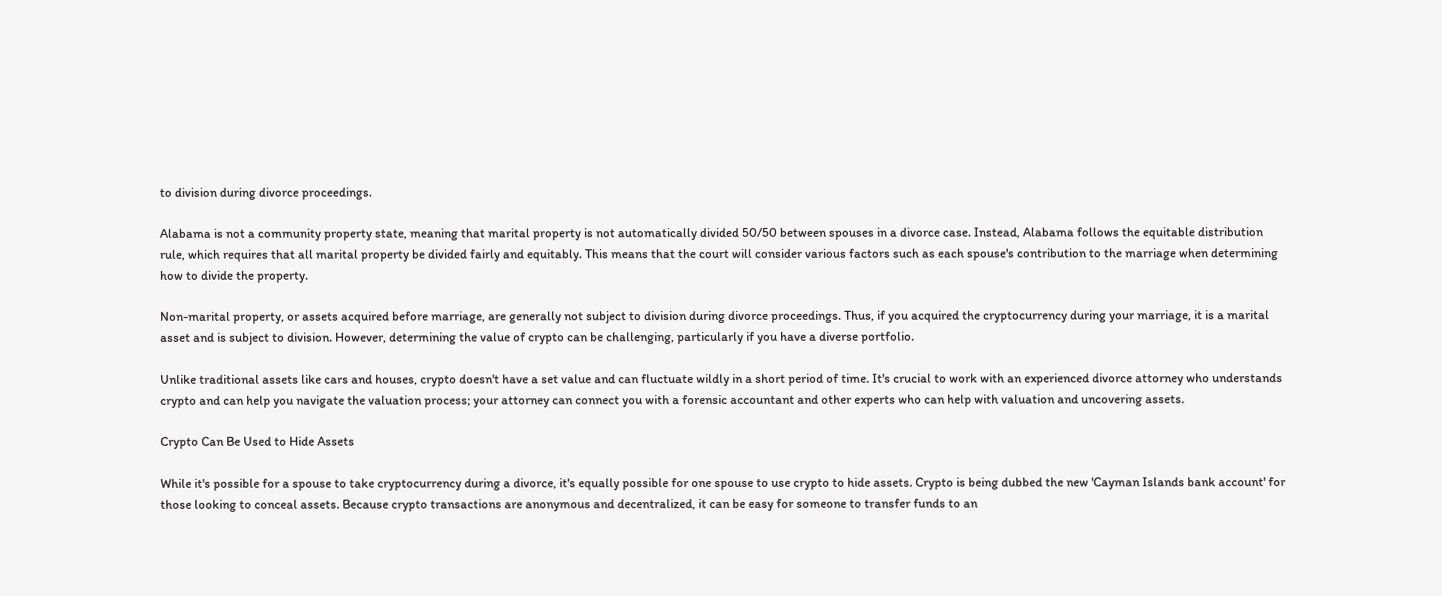to division during divorce proceedings.

Alabama is not a community property state, meaning that marital property is not automatically divided 50/50 between spouses in a divorce case. Instead, Alabama follows the equitable distribution rule, which requires that all marital property be divided fairly and equitably. This means that the court will consider various factors such as each spouse's contribution to the marriage when determining how to divide the property.

Non-marital property, or assets acquired before marriage, are generally not subject to division during divorce proceedings. Thus, if you acquired the cryptocurrency during your marriage, it is a marital asset and is subject to division. However, determining the value of crypto can be challenging, particularly if you have a diverse portfolio.

Unlike traditional assets like cars and houses, crypto doesn't have a set value and can fluctuate wildly in a short period of time. It's crucial to work with an experienced divorce attorney who understands crypto and can help you navigate the valuation process; your attorney can connect you with a forensic accountant and other experts who can help with valuation and uncovering assets.

Crypto Can Be Used to Hide Assets

While it's possible for a spouse to take cryptocurrency during a divorce, it's equally possible for one spouse to use crypto to hide assets. Crypto is being dubbed the new 'Cayman Islands bank account' for those looking to conceal assets. Because crypto transactions are anonymous and decentralized, it can be easy for someone to transfer funds to an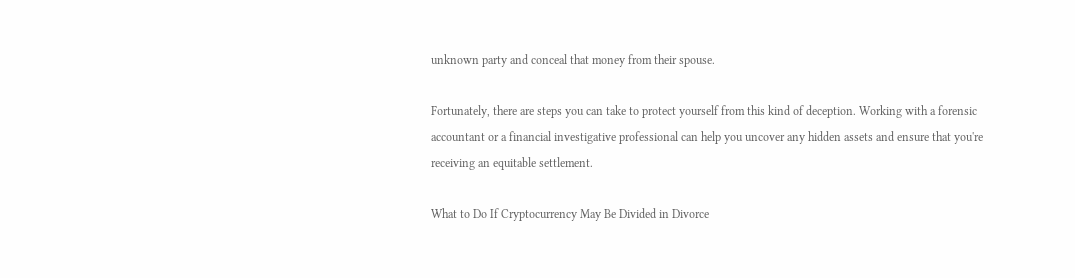unknown party and conceal that money from their spouse.

Fortunately, there are steps you can take to protect yourself from this kind of deception. Working with a forensic accountant or a financial investigative professional can help you uncover any hidden assets and ensure that you're receiving an equitable settlement.

What to Do If Cryptocurrency May Be Divided in Divorce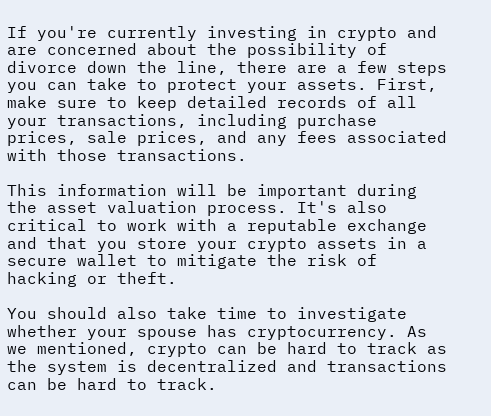If you're currently investing in crypto and are concerned about the possibility of divorce down the line, there are a few steps you can take to protect your assets. First, make sure to keep detailed records of all your transactions, including purchase prices, sale prices, and any fees associated with those transactions.

This information will be important during the asset valuation process. It's also critical to work with a reputable exchange and that you store your crypto assets in a secure wallet to mitigate the risk of hacking or theft.

You should also take time to investigate whether your spouse has cryptocurrency. As we mentioned, crypto can be hard to track as the system is decentralized and transactions can be hard to track.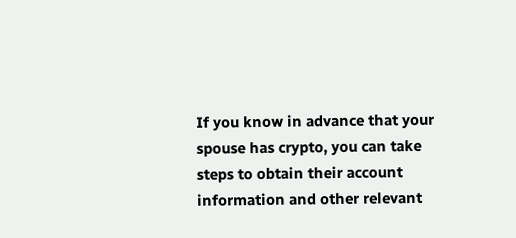If you know in advance that your spouse has crypto, you can take steps to obtain their account information and other relevant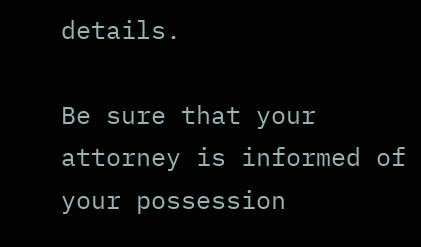details.

Be sure that your attorney is informed of your possession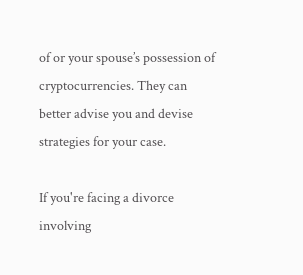of or your spouse’s possession of cryptocurrencies. They can better advise you and devise strategies for your case.

If you're facing a divorce involving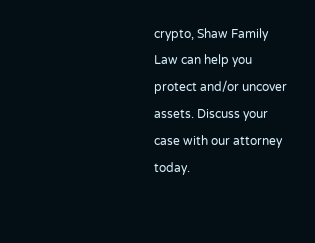crypto, Shaw Family Law can help you protect and/or uncover assets. Discuss your case with our attorney today.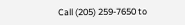Call (205) 259-7650 to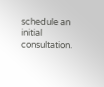schedule an initial consultation.